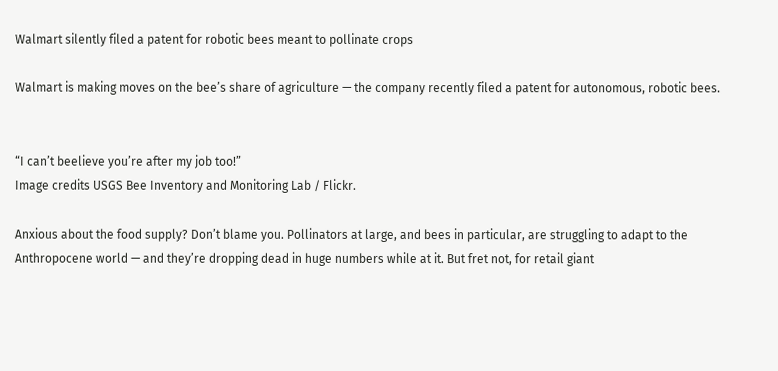Walmart silently filed a patent for robotic bees meant to pollinate crops

Walmart is making moves on the bee’s share of agriculture — the company recently filed a patent for autonomous, robotic bees.


“I can’t beelieve you’re after my job too!”
Image credits USGS Bee Inventory and Monitoring Lab / Flickr.

Anxious about the food supply? Don’t blame you. Pollinators at large, and bees in particular, are struggling to adapt to the Anthropocene world — and they’re dropping dead in huge numbers while at it. But fret not, for retail giant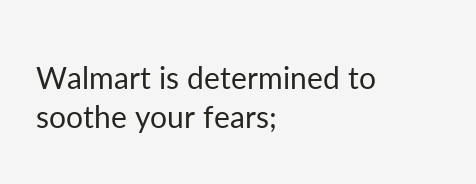Walmart is determined to soothe your fears;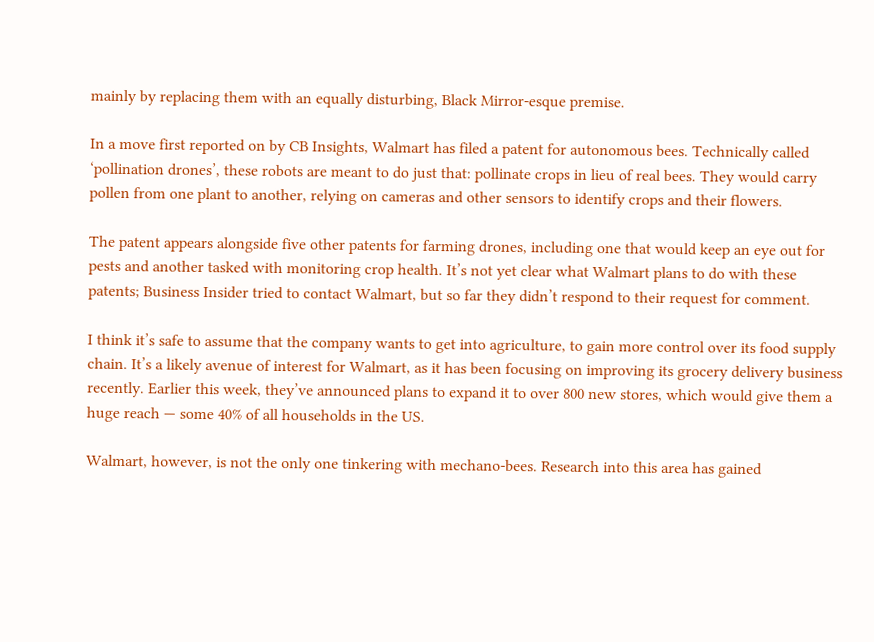mainly by replacing them with an equally disturbing, Black Mirror-esque premise.

In a move first reported on by CB Insights, Walmart has filed a patent for autonomous bees. Technically called ‘pollination drones’, these robots are meant to do just that: pollinate crops in lieu of real bees. They would carry pollen from one plant to another, relying on cameras and other sensors to identify crops and their flowers.

The patent appears alongside five other patents for farming drones, including one that would keep an eye out for pests and another tasked with monitoring crop health. It’s not yet clear what Walmart plans to do with these patents; Business Insider tried to contact Walmart, but so far they didn’t respond to their request for comment.

I think it’s safe to assume that the company wants to get into agriculture, to gain more control over its food supply chain. It’s a likely avenue of interest for Walmart, as it has been focusing on improving its grocery delivery business recently. Earlier this week, they’ve announced plans to expand it to over 800 new stores, which would give them a huge reach — some 40% of all households in the US.

Walmart, however, is not the only one tinkering with mechano-bees. Research into this area has gained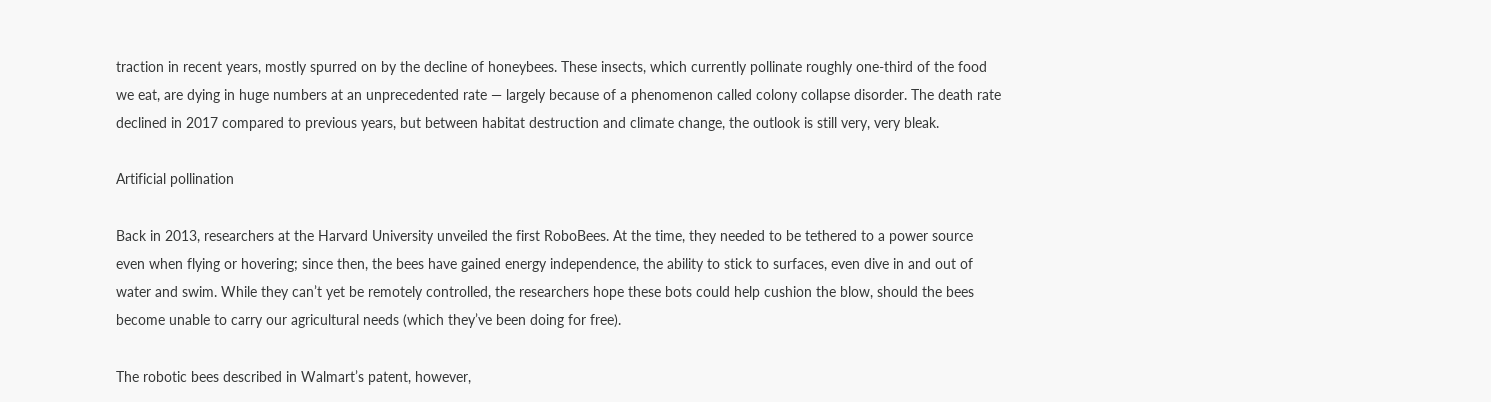traction in recent years, mostly spurred on by the decline of honeybees. These insects, which currently pollinate roughly one-third of the food we eat, are dying in huge numbers at an unprecedented rate — largely because of a phenomenon called colony collapse disorder. The death rate declined in 2017 compared to previous years, but between habitat destruction and climate change, the outlook is still very, very bleak.

Artificial pollination

Back in 2013, researchers at the Harvard University unveiled the first RoboBees. At the time, they needed to be tethered to a power source even when flying or hovering; since then, the bees have gained energy independence, the ability to stick to surfaces, even dive in and out of water and swim. While they can’t yet be remotely controlled, the researchers hope these bots could help cushion the blow, should the bees become unable to carry our agricultural needs (which they’ve been doing for free).

The robotic bees described in Walmart’s patent, however,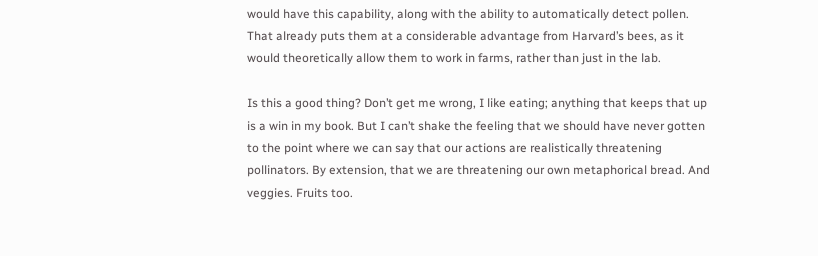would have this capability, along with the ability to automatically detect pollen. That already puts them at a considerable advantage from Harvard’s bees, as it would theoretically allow them to work in farms, rather than just in the lab.

Is this a good thing? Don’t get me wrong, I like eating; anything that keeps that up is a win in my book. But I can’t shake the feeling that we should have never gotten to the point where we can say that our actions are realistically threatening pollinators. By extension, that we are threatening our own metaphorical bread. And veggies. Fruits too.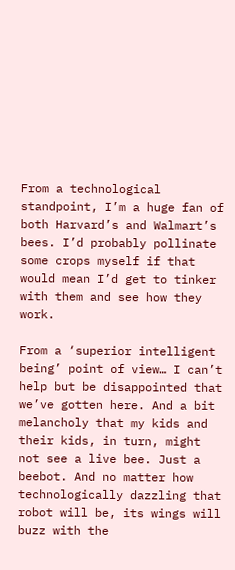From a technological standpoint, I’m a huge fan of both Harvard’s and Walmart’s bees. I’d probably pollinate some crops myself if that would mean I’d get to tinker with them and see how they work.

From a ‘superior intelligent being’ point of view… I can’t help but be disappointed that we’ve gotten here. And a bit melancholy that my kids and their kids, in turn, might not see a live bee. Just a beebot. And no matter how technologically dazzling that robot will be, its wings will buzz with the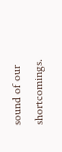sound of our shortcomings.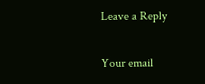Leave a Reply

Your email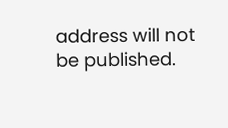address will not be published.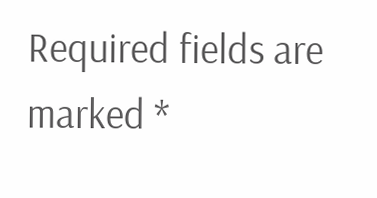Required fields are marked *